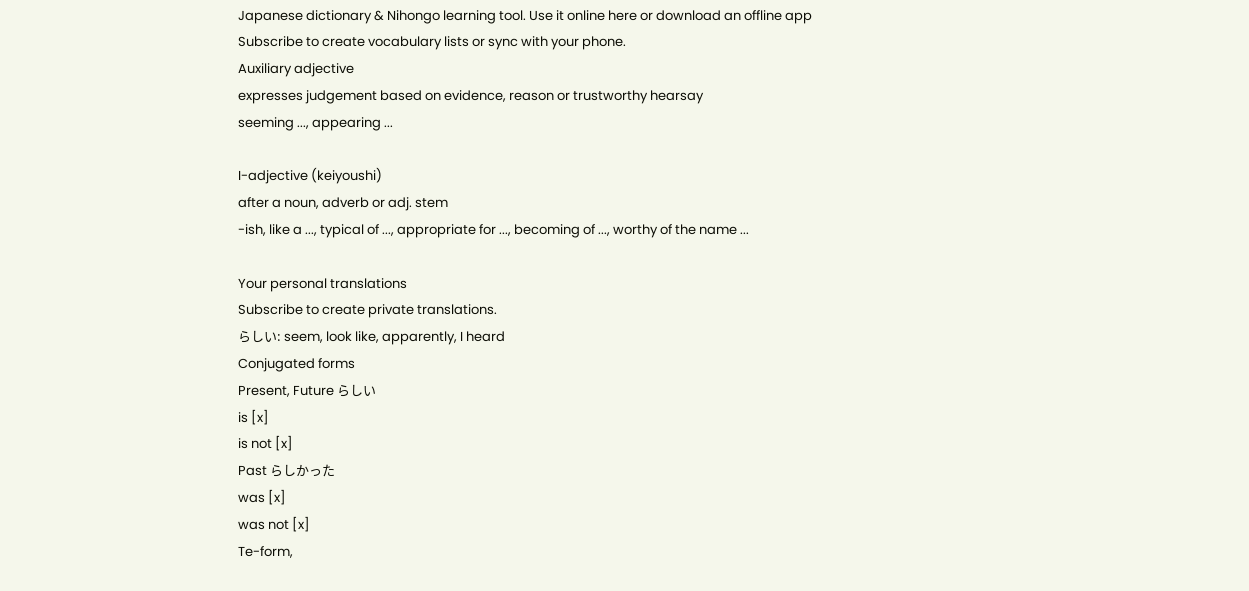Japanese dictionary & Nihongo learning tool. Use it online here or download an offline app
Subscribe to create vocabulary lists or sync with your phone.
Auxiliary adjective
expresses judgement based on evidence, reason or trustworthy hearsay
seeming ..., appearing ...

I-adjective (keiyoushi)
after a noun, adverb or adj. stem
-ish, like a ..., typical of ..., appropriate for ..., becoming of ..., worthy of the name ...

Your personal translations
Subscribe to create private translations.
らしい: seem, look like, apparently, I heard
Conjugated forms
Present, Future らしい
is [x]
is not [x]
Past らしかった
was [x]
was not [x]
Te-form,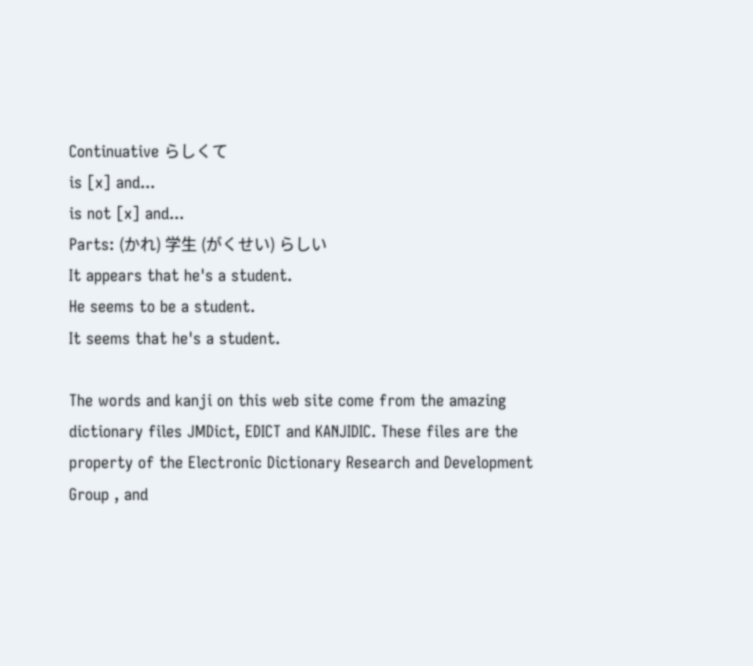Continuative らしくて
is [x] and...
is not [x] and...
Parts: (かれ) 学生 (がくせい) らしい
It appears that he's a student.
He seems to be a student.
It seems that he's a student.

The words and kanji on this web site come from the amazing dictionary files JMDict, EDICT and KANJIDIC. These files are the property of the Electronic Dictionary Research and Development Group , and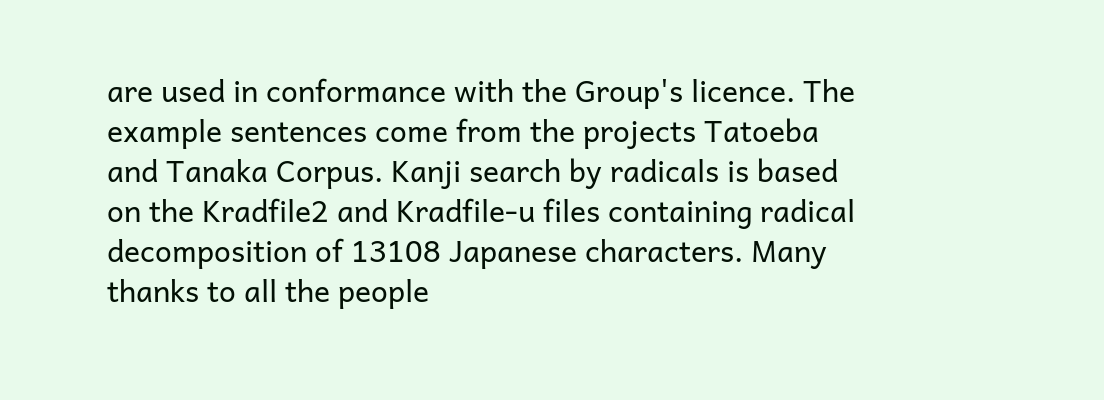are used in conformance with the Group's licence. The example sentences come from the projects Tatoeba and Tanaka Corpus. Kanji search by radicals is based on the Kradfile2 and Kradfile-u files containing radical decomposition of 13108 Japanese characters. Many thanks to all the people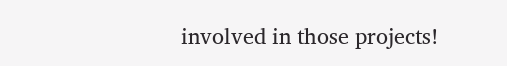involved in those projects!